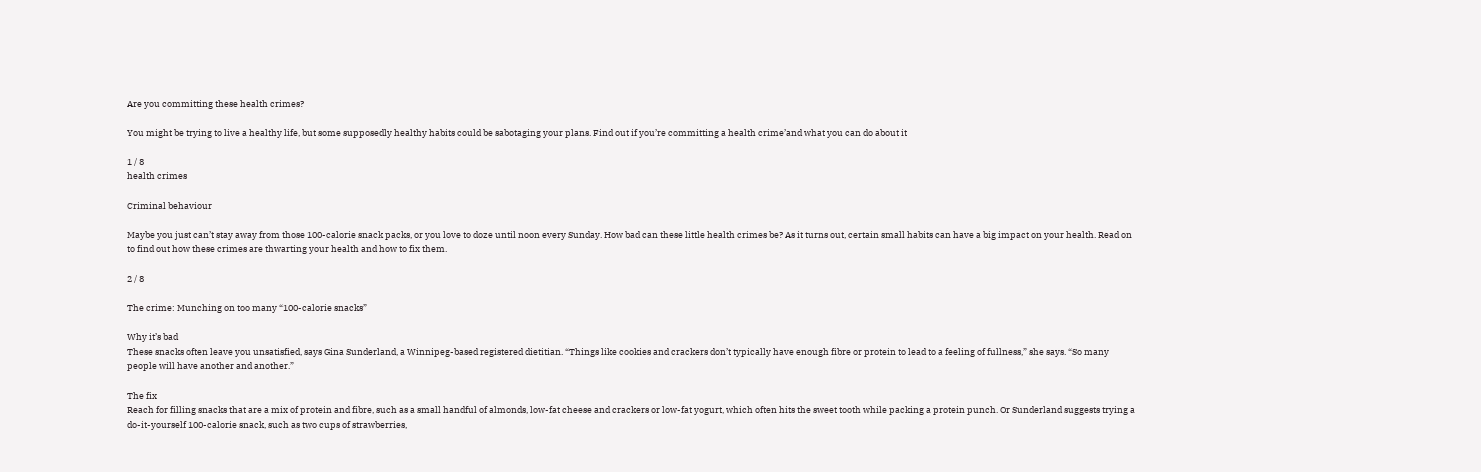Are you committing these health crimes?

You might be trying to live a healthy life, but some supposedly healthy habits could be sabotaging your plans. Find out if you’re committing a health crime’and what you can do about it

1 / 8
health crimes

Criminal behaviour

Maybe you just can’t stay away from those 100-calorie snack packs, or you love to doze until noon every Sunday. How bad can these little health crimes be? As it turns out, certain small habits can have a big impact on your health. Read on to find out how these crimes are thwarting your health and how to fix them.

2 / 8

The crime: Munching on too many “100-calorie snacks”

Why it’s bad
These snacks often leave you unsatisfied, says Gina Sunderland, a Winnipeg-based registered dietitian. “Things like cookies and crackers don’t typically have enough fibre or protein to lead to a feeling of fullness,” she says. “So many people will have another and another.”

The fix
Reach for filling snacks that are a mix of protein and fibre, such as a small handful of almonds, low-fat cheese and crackers or low-fat yogurt, which often hits the sweet tooth while packing a protein punch. Or Sunderland suggests trying a do-it-yourself 100-calorie snack, such as two cups of strawberries,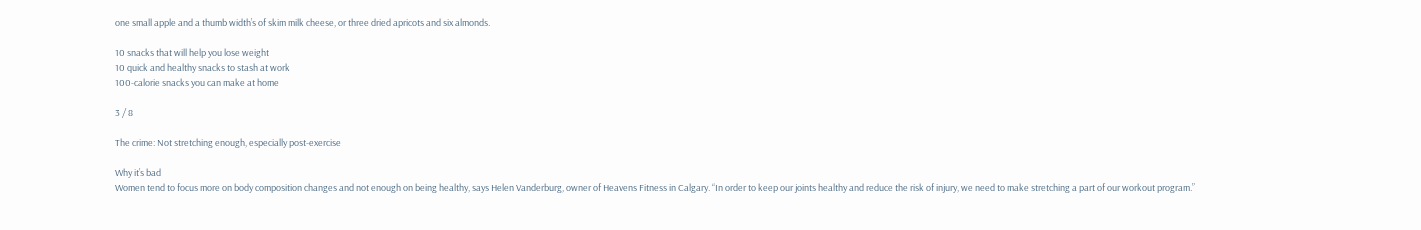one small apple and a thumb width’s of skim milk cheese, or three dried apricots and six almonds.

10 snacks that will help you lose weight
10 quick and healthy snacks to stash at work
100-calorie snacks you can make at home

3 / 8

The crime: Not stretching enough, especially post-exercise

Why it’s bad
Women tend to focus more on body composition changes and not enough on being healthy, says Helen Vanderburg, owner of Heavens Fitness in Calgary. “In order to keep our joints healthy and reduce the risk of injury, we need to make stretching a part of our workout program.”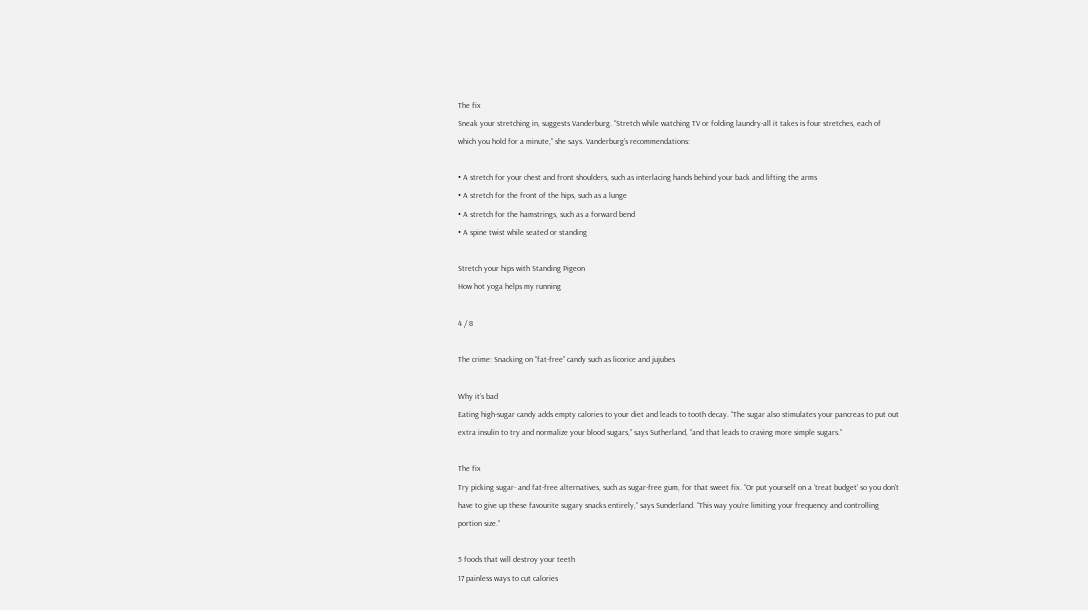The fix
Sneak your stretching in, suggests Vanderburg. “Stretch while watching TV or folding laundry-all it takes is four stretches, each of which you hold for a minute,” she says. Vanderburg’s recommendations:

• A stretch for your chest and front shoulders, such as interlacing hands behind your back and lifting the arms
• A stretch for the front of the hips, such as a lunge
• A stretch for the hamstrings, such as a forward bend
• A spine twist while seated or standing

Stretch your hips with Standing Pigeon
How hot yoga helps my running

4 / 8

The crime: Snacking on “fat-free” candy such as licorice and jujubes

Why it’s bad
Eating high-sugar candy adds empty calories to your diet and leads to tooth decay. “The sugar also stimulates your pancreas to put out extra insulin to try and normalize your blood sugars,” says Sutherland, “and that leads to craving more simple sugars.”

The fix
Try picking sugar- and fat-free alternatives, such as sugar-free gum, for that sweet fix. “Or put yourself on a ‘treat budget’ so you don’t have to give up these favourite sugary snacks entirely,” says Sunderland. “This way you’re limiting your frequency and controlling portion size.”

5 foods that will destroy your teeth
17 painless ways to cut calories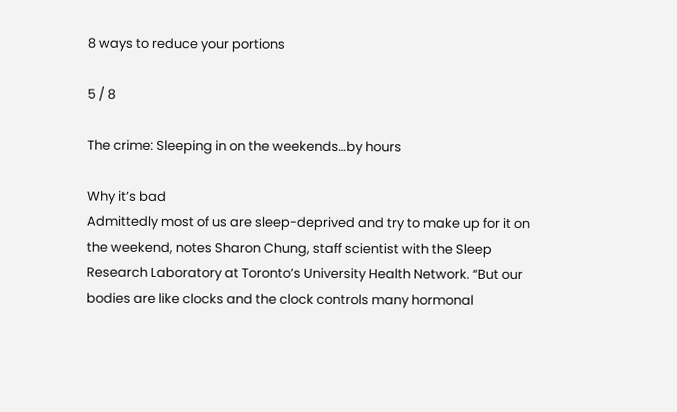8 ways to reduce your portions

5 / 8

The crime: Sleeping in on the weekends…by hours

Why it’s bad
Admittedly most of us are sleep-deprived and try to make up for it on the weekend, notes Sharon Chung, staff scientist with the Sleep Research Laboratory at Toronto’s University Health Network. “But our bodies are like clocks and the clock controls many hormonal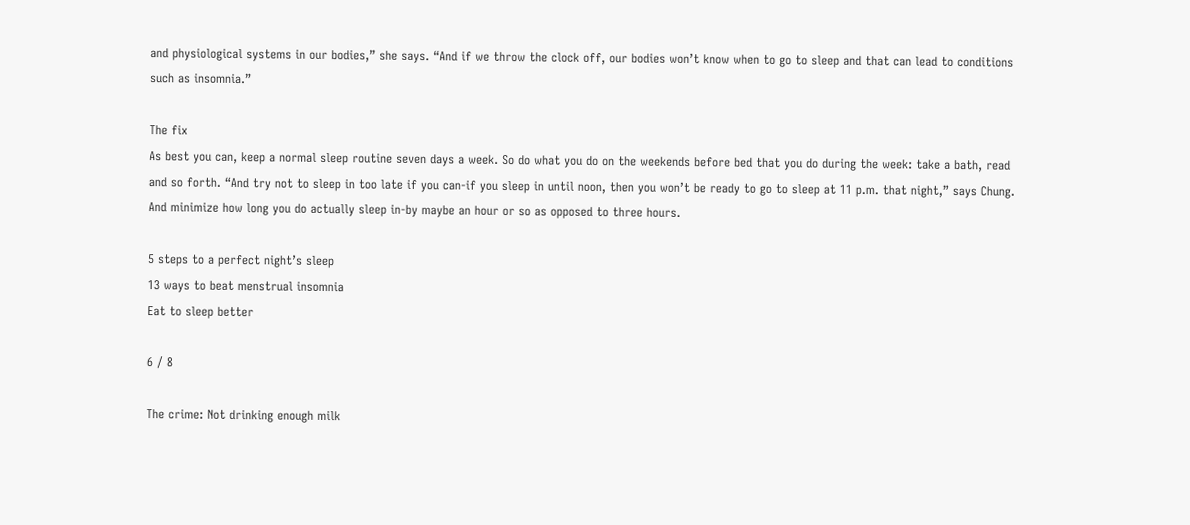and physiological systems in our bodies,” she says. “And if we throw the clock off, our bodies won’t know when to go to sleep and that can lead to conditions such as insomnia.”

The fix
As best you can, keep a normal sleep routine seven days a week. So do what you do on the weekends before bed that you do during the week: take a bath, read and so forth. “And try not to sleep in too late if you can-if you sleep in until noon, then you won’t be ready to go to sleep at 11 p.m. that night,” says Chung. And minimize how long you do actually sleep in-by maybe an hour or so as opposed to three hours.

5 steps to a perfect night’s sleep
13 ways to beat menstrual insomnia
Eat to sleep better

6 / 8

The crime: Not drinking enough milk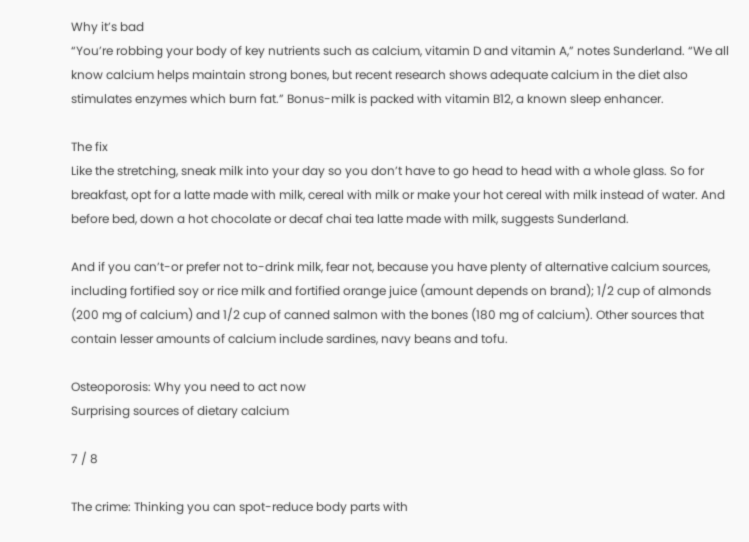Why it’s bad
“You’re robbing your body of key nutrients such as calcium, vitamin D and vitamin A,” notes Sunderland. “We all know calcium helps maintain strong bones, but recent research shows adequate calcium in the diet also stimulates enzymes which burn fat.” Bonus-milk is packed with vitamin B12, a known sleep enhancer.

The fix
Like the stretching, sneak milk into your day so you don’t have to go head to head with a whole glass. So for breakfast, opt for a latte made with milk, cereal with milk or make your hot cereal with milk instead of water. And before bed, down a hot chocolate or decaf chai tea latte made with milk, suggests Sunderland.

And if you can’t-or prefer not to-drink milk, fear not, because you have plenty of alternative calcium sources, including fortified soy or rice milk and fortified orange juice (amount depends on brand); 1/2 cup of almonds (200 mg of calcium) and 1/2 cup of canned salmon with the bones (180 mg of calcium). Other sources that contain lesser amounts of calcium include sardines, navy beans and tofu.

Osteoporosis: Why you need to act now
Surprising sources of dietary calcium

7 / 8

The crime: Thinking you can spot-reduce body parts with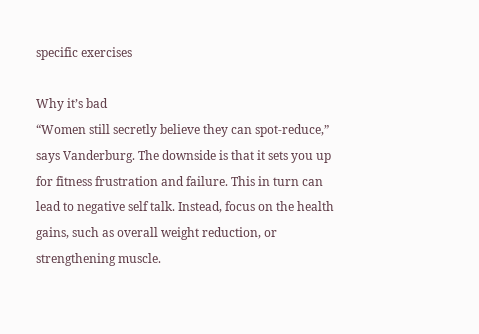specific exercises

Why it’s bad
“Women still secretly believe they can spot-reduce,” says Vanderburg. The downside is that it sets you up for fitness frustration and failure. This in turn can lead to negative self talk. Instead, focus on the health gains, such as overall weight reduction, or strengthening muscle.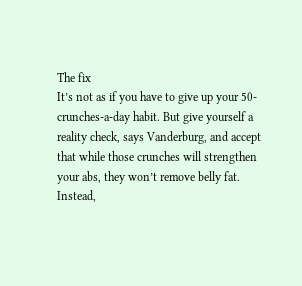The fix
It’s not as if you have to give up your 50-crunches-a-day habit. But give yourself a reality check, says Vanderburg, and accept that while those crunches will strengthen your abs, they won’t remove belly fat. Instead,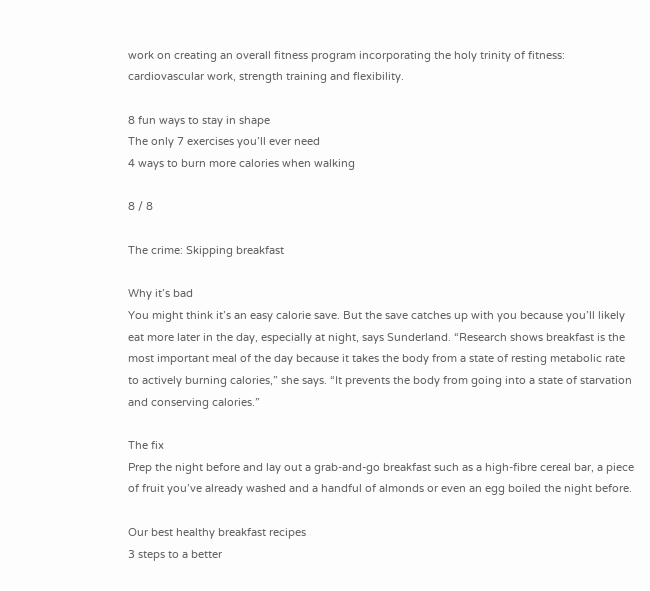work on creating an overall fitness program incorporating the holy trinity of fitness: cardiovascular work, strength training and flexibility.

8 fun ways to stay in shape
The only 7 exercises you’ll ever need
4 ways to burn more calories when walking

8 / 8

The crime: Skipping breakfast

Why it’s bad
You might think it’s an easy calorie save. But the save catches up with you because you’ll likely eat more later in the day, especially at night, says Sunderland. “Research shows breakfast is the most important meal of the day because it takes the body from a state of resting metabolic rate to actively burning calories,” she says. “It prevents the body from going into a state of starvation and conserving calories.”

The fix
Prep the night before and lay out a grab-and-go breakfast such as a high-fibre cereal bar, a piece of fruit you’ve already washed and a handful of almonds or even an egg boiled the night before.

Our best healthy breakfast recipes
3 steps to a better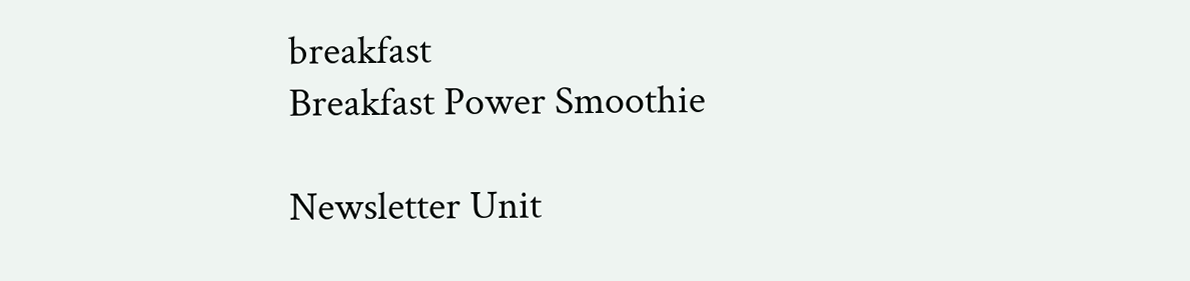breakfast
Breakfast Power Smoothie

Newsletter Unit